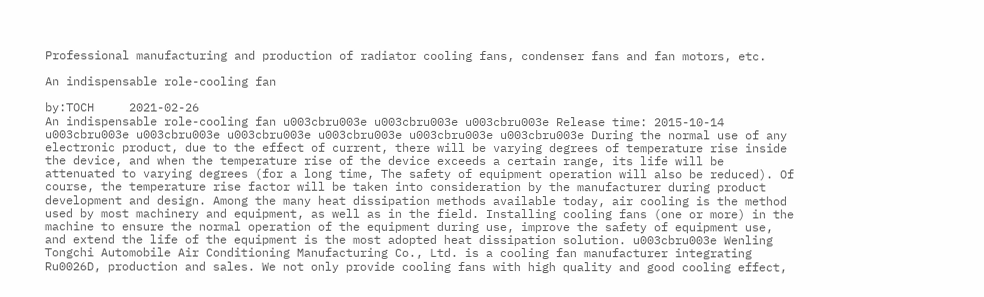Professional manufacturing and production of radiator cooling fans, condenser fans and fan motors, etc.

An indispensable role-cooling fan

by:TOCH     2021-02-26
An indispensable role-cooling fan u003cbru003e u003cbru003e u003cbru003e Release time: 2015-10-14 u003cbru003e u003cbru003e u003cbru003e u003cbru003e u003cbru003e u003cbru003e During the normal use of any electronic product, due to the effect of current, there will be varying degrees of temperature rise inside the device, and when the temperature rise of the device exceeds a certain range, its life will be attenuated to varying degrees (for a long time, The safety of equipment operation will also be reduced). Of course, the temperature rise factor will be taken into consideration by the manufacturer during product development and design. Among the many heat dissipation methods available today, air cooling is the method used by most machinery and equipment, as well as in the field. Installing cooling fans (one or more) in the machine to ensure the normal operation of the equipment during use, improve the safety of equipment use, and extend the life of the equipment is the most adopted heat dissipation solution. u003cbru003e Wenling Tongchi Automobile Air Conditioning Manufacturing Co., Ltd. is a cooling fan manufacturer integrating Ru0026D, production and sales. We not only provide cooling fans with high quality and good cooling effect,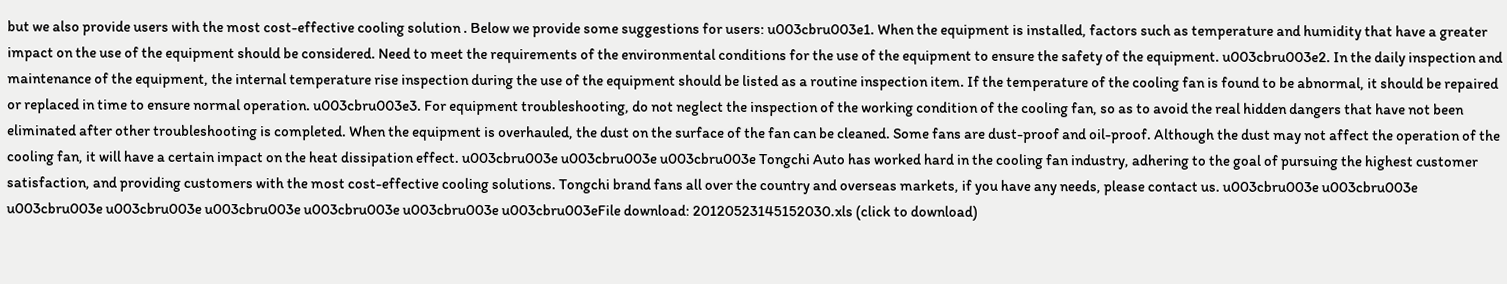but we also provide users with the most cost-effective cooling solution . Below we provide some suggestions for users: u003cbru003e1. When the equipment is installed, factors such as temperature and humidity that have a greater impact on the use of the equipment should be considered. Need to meet the requirements of the environmental conditions for the use of the equipment to ensure the safety of the equipment. u003cbru003e2. In the daily inspection and maintenance of the equipment, the internal temperature rise inspection during the use of the equipment should be listed as a routine inspection item. If the temperature of the cooling fan is found to be abnormal, it should be repaired or replaced in time to ensure normal operation. u003cbru003e3. For equipment troubleshooting, do not neglect the inspection of the working condition of the cooling fan, so as to avoid the real hidden dangers that have not been eliminated after other troubleshooting is completed. When the equipment is overhauled, the dust on the surface of the fan can be cleaned. Some fans are dust-proof and oil-proof. Although the dust may not affect the operation of the cooling fan, it will have a certain impact on the heat dissipation effect. u003cbru003e u003cbru003e u003cbru003e Tongchi Auto has worked hard in the cooling fan industry, adhering to the goal of pursuing the highest customer satisfaction, and providing customers with the most cost-effective cooling solutions. Tongchi brand fans all over the country and overseas markets, if you have any needs, please contact us. u003cbru003e u003cbru003e u003cbru003e u003cbru003e u003cbru003e u003cbru003e u003cbru003e u003cbru003eFile download: 20120523145152030.xls (click to download)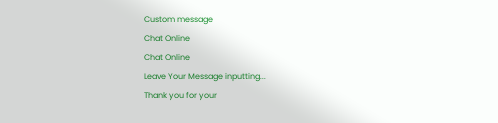Custom message
Chat Online
Chat Online
Leave Your Message inputting...
Thank you for your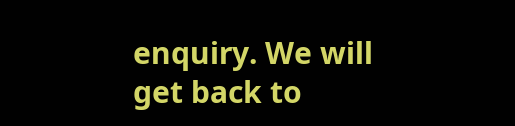enquiry. We will get back to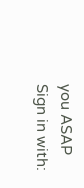you ASAP
Sign in with: